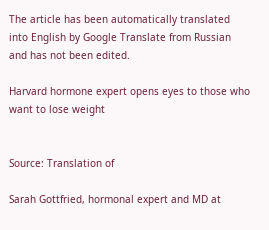The article has been automatically translated into English by Google Translate from Russian and has not been edited.

Harvard hormone expert opens eyes to those who want to lose weight


Source: Translation of

Sarah Gottfried, hormonal expert and MD at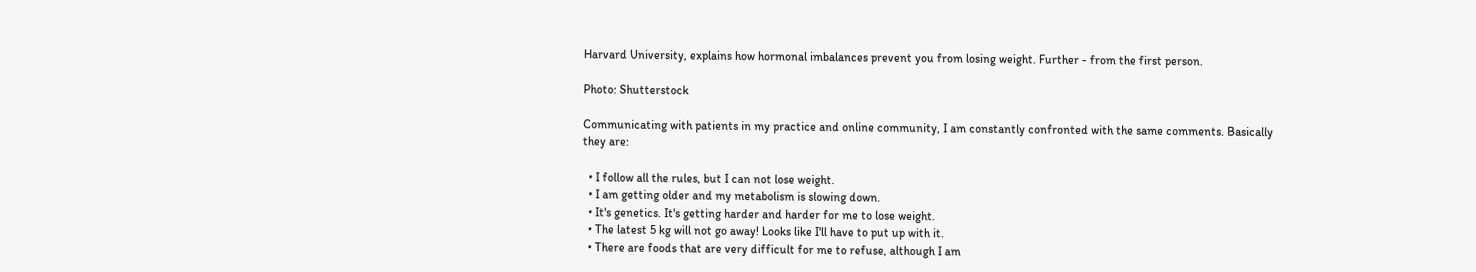Harvard University, explains how hormonal imbalances prevent you from losing weight. Further - from the first person.

Photo: Shutterstock

Communicating with patients in my practice and online community, I am constantly confronted with the same comments. Basically they are:

  • I follow all the rules, but I can not lose weight.
  • I am getting older and my metabolism is slowing down.
  • It's genetics. It's getting harder and harder for me to lose weight.
  • The latest 5 kg will not go away! Looks like I'll have to put up with it.
  • There are foods that are very difficult for me to refuse, although I am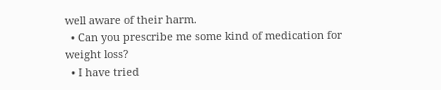well aware of their harm.
  • Can you prescribe me some kind of medication for weight loss?
  • I have tried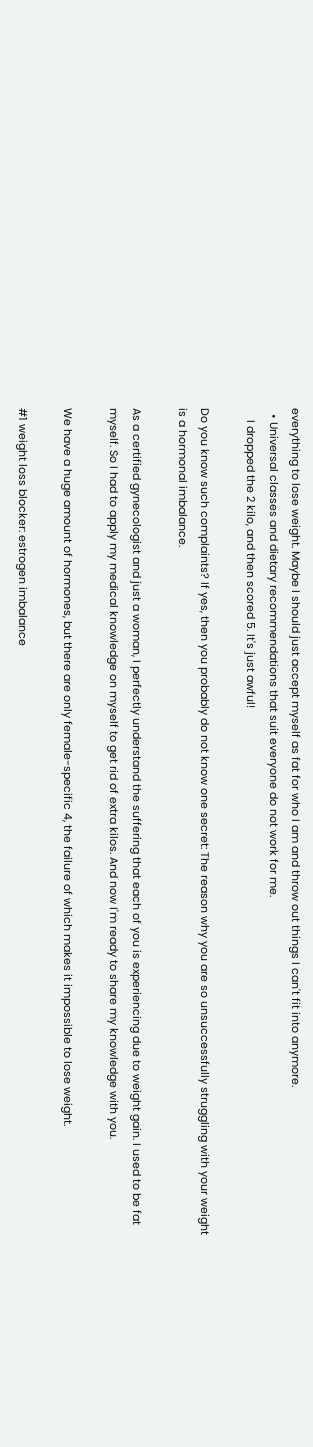everything to lose weight. Maybe I should just accept myself as fat for who I am and throw out things I can't fit into anymore.
  • Universal classes and dietary recommendations that suit everyone do not work for me.
    I dropped the 2 kilo, and then scored 5. It's just awful!

Do you know such complaints? If yes, then you probably do not know one secret: The reason why you are so unsuccessfully struggling with your weight is a hormonal imbalance.

As a certified gynecologist and just a woman, I perfectly understand the suffering that each of you is experiencing due to weight gain. I used to be fat myself. So I had to apply my medical knowledge on myself to get rid of extra kilos. And now I'm ready to share my knowledge with you.

We have a huge amount of hormones, but there are only female-specific 4, the failure of which makes it impossible to lose weight.

#1 weight loss blocker: estrogen imbalance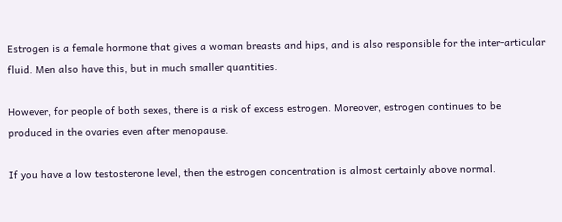Estrogen is a female hormone that gives a woman breasts and hips, and is also responsible for the inter-articular fluid. Men also have this, but in much smaller quantities.

However, for people of both sexes, there is a risk of excess estrogen. Moreover, estrogen continues to be produced in the ovaries even after menopause.

If you have a low testosterone level, then the estrogen concentration is almost certainly above normal.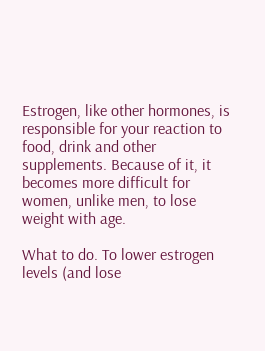Estrogen, like other hormones, is responsible for your reaction to food, drink and other supplements. Because of it, it becomes more difficult for women, unlike men, to lose weight with age.

What to do. To lower estrogen levels (and lose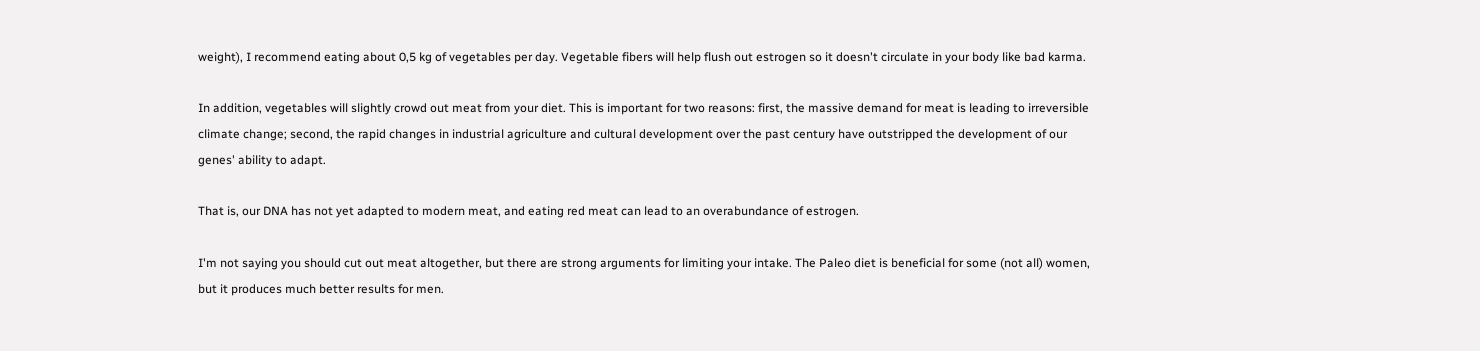weight), I recommend eating about 0,5 kg of vegetables per day. Vegetable fibers will help flush out estrogen so it doesn't circulate in your body like bad karma.

In addition, vegetables will slightly crowd out meat from your diet. This is important for two reasons: first, the massive demand for meat is leading to irreversible climate change; second, the rapid changes in industrial agriculture and cultural development over the past century have outstripped the development of our genes' ability to adapt.

That is, our DNA has not yet adapted to modern meat, and eating red meat can lead to an overabundance of estrogen.

I'm not saying you should cut out meat altogether, but there are strong arguments for limiting your intake. The Paleo diet is beneficial for some (not all) women, but it produces much better results for men.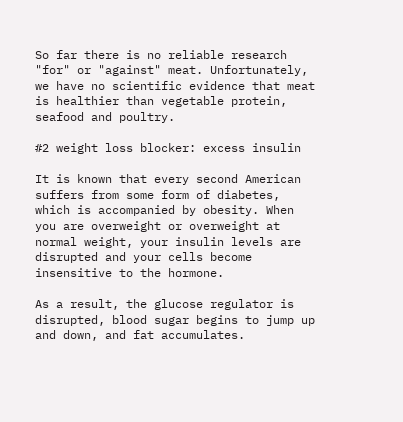So far there is no reliable research "for" or "against" meat. Unfortunately, we have no scientific evidence that meat is healthier than vegetable protein, seafood and poultry.

#2 weight loss blocker: excess insulin

It is known that every second American suffers from some form of diabetes, which is accompanied by obesity. When you are overweight or overweight at normal weight, your insulin levels are disrupted and your cells become insensitive to the hormone.

As a result, the glucose regulator is disrupted, blood sugar begins to jump up and down, and fat accumulates.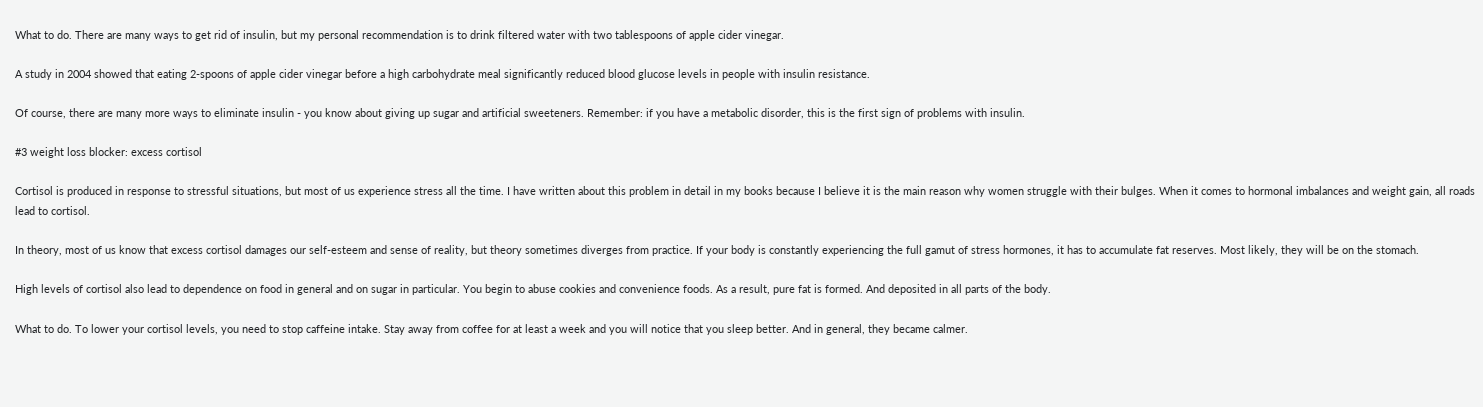What to do. There are many ways to get rid of insulin, but my personal recommendation is to drink filtered water with two tablespoons of apple cider vinegar.

A study in 2004 showed that eating 2-spoons of apple cider vinegar before a high carbohydrate meal significantly reduced blood glucose levels in people with insulin resistance.

Of course, there are many more ways to eliminate insulin - you know about giving up sugar and artificial sweeteners. Remember: if you have a metabolic disorder, this is the first sign of problems with insulin.

#3 weight loss blocker: excess cortisol

Cortisol is produced in response to stressful situations, but most of us experience stress all the time. I have written about this problem in detail in my books because I believe it is the main reason why women struggle with their bulges. When it comes to hormonal imbalances and weight gain, all roads lead to cortisol.

In theory, most of us know that excess cortisol damages our self-esteem and sense of reality, but theory sometimes diverges from practice. If your body is constantly experiencing the full gamut of stress hormones, it has to accumulate fat reserves. Most likely, they will be on the stomach.

High levels of cortisol also lead to dependence on food in general and on sugar in particular. You begin to abuse cookies and convenience foods. As a result, pure fat is formed. And deposited in all parts of the body.

What to do. To lower your cortisol levels, you need to stop caffeine intake. Stay away from coffee for at least a week and you will notice that you sleep better. And in general, they became calmer.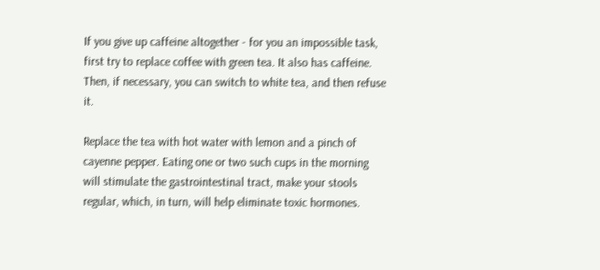If you give up caffeine altogether - for you an impossible task, first try to replace coffee with green tea. It also has caffeine. Then, if necessary, you can switch to white tea, and then refuse it.

Replace the tea with hot water with lemon and a pinch of cayenne pepper. Eating one or two such cups in the morning will stimulate the gastrointestinal tract, make your stools regular, which, in turn, will help eliminate toxic hormones.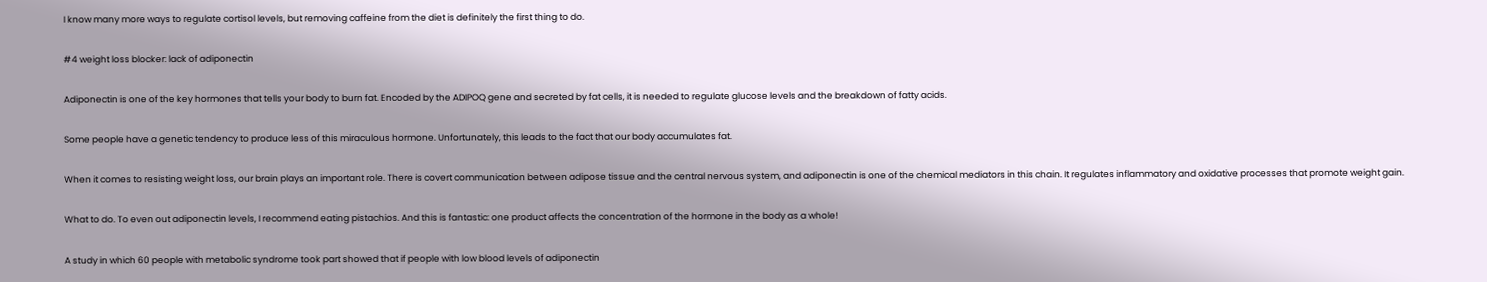I know many more ways to regulate cortisol levels, but removing caffeine from the diet is definitely the first thing to do.

#4 weight loss blocker: lack of adiponectin

Adiponectin is one of the key hormones that tells your body to burn fat. Encoded by the ADIPOQ gene and secreted by fat cells, it is needed to regulate glucose levels and the breakdown of fatty acids.

Some people have a genetic tendency to produce less of this miraculous hormone. Unfortunately, this leads to the fact that our body accumulates fat.

When it comes to resisting weight loss, our brain plays an important role. There is covert communication between adipose tissue and the central nervous system, and adiponectin is one of the chemical mediators in this chain. It regulates inflammatory and oxidative processes that promote weight gain.

What to do. To even out adiponectin levels, I recommend eating pistachios. And this is fantastic: one product affects the concentration of the hormone in the body as a whole!

A study in which 60 people with metabolic syndrome took part showed that if people with low blood levels of adiponectin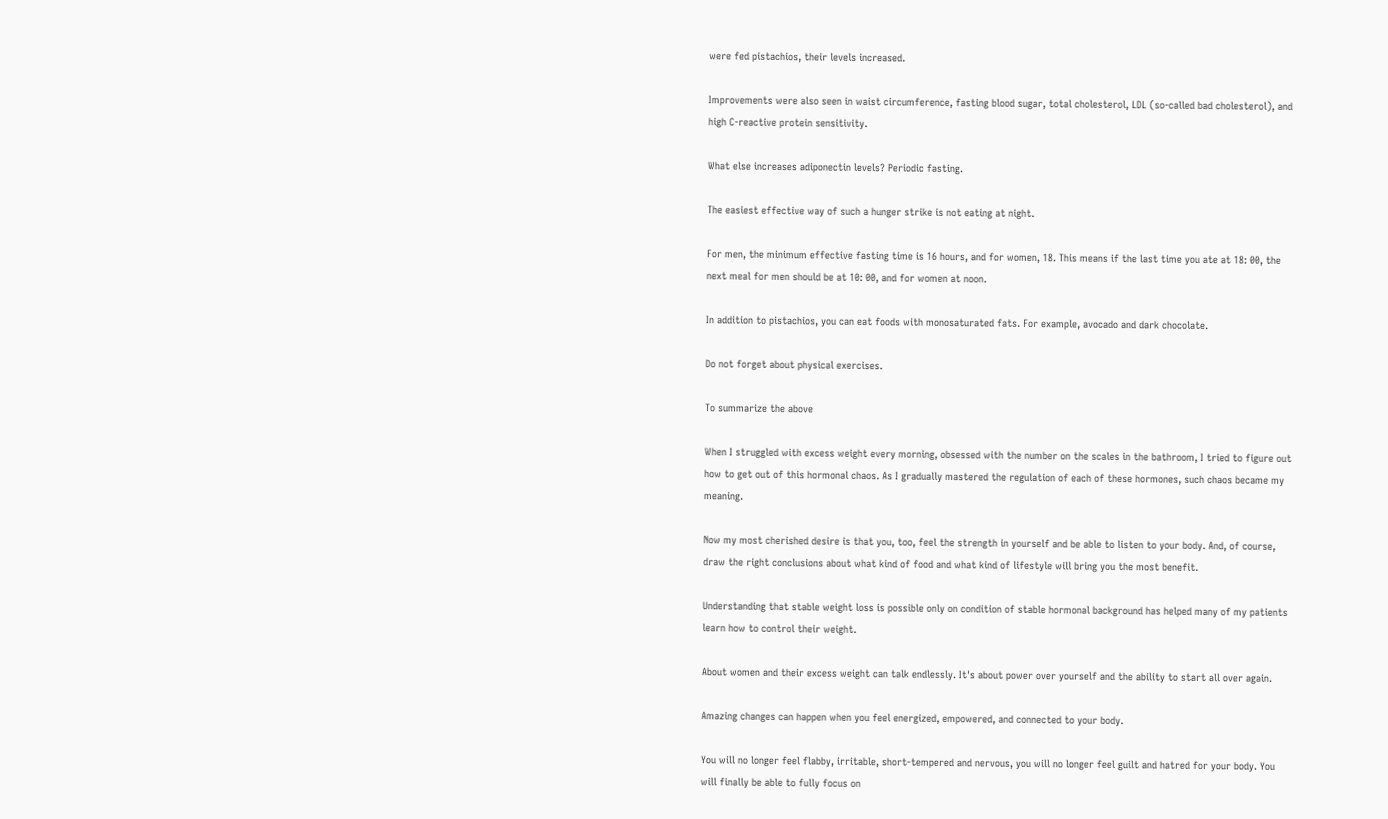were fed pistachios, their levels increased.

Improvements were also seen in waist circumference, fasting blood sugar, total cholesterol, LDL (so-called bad cholesterol), and high C-reactive protein sensitivity.

What else increases adiponectin levels? Periodic fasting.

The easiest effective way of such a hunger strike is not eating at night.

For men, the minimum effective fasting time is 16 hours, and for women, 18. This means if the last time you ate at 18: 00, the next meal for men should be at 10: 00, and for women at noon.

In addition to pistachios, you can eat foods with monosaturated fats. For example, avocado and dark chocolate.

Do not forget about physical exercises.

To summarize the above

When I struggled with excess weight every morning, obsessed with the number on the scales in the bathroom, I tried to figure out how to get out of this hormonal chaos. As I gradually mastered the regulation of each of these hormones, such chaos became my meaning.

Now my most cherished desire is that you, too, feel the strength in yourself and be able to listen to your body. And, of course, draw the right conclusions about what kind of food and what kind of lifestyle will bring you the most benefit.

Understanding that stable weight loss is possible only on condition of stable hormonal background has helped many of my patients learn how to control their weight.

About women and their excess weight can talk endlessly. It's about power over yourself and the ability to start all over again.

Amazing changes can happen when you feel energized, empowered, and connected to your body.

You will no longer feel flabby, irritable, short-tempered and nervous, you will no longer feel guilt and hatred for your body. You will finally be able to fully focus on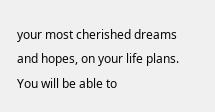your most cherished dreams and hopes, on your life plans. You will be able to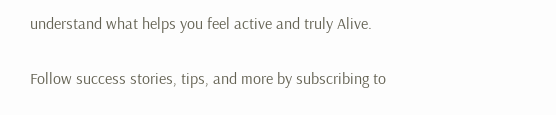understand what helps you feel active and truly Alive.

Follow success stories, tips, and more by subscribing to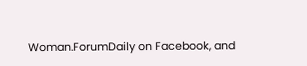Woman.ForumDaily on Facebook, and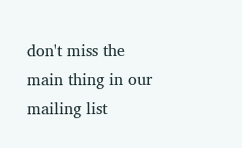don't miss the main thing in our mailing list